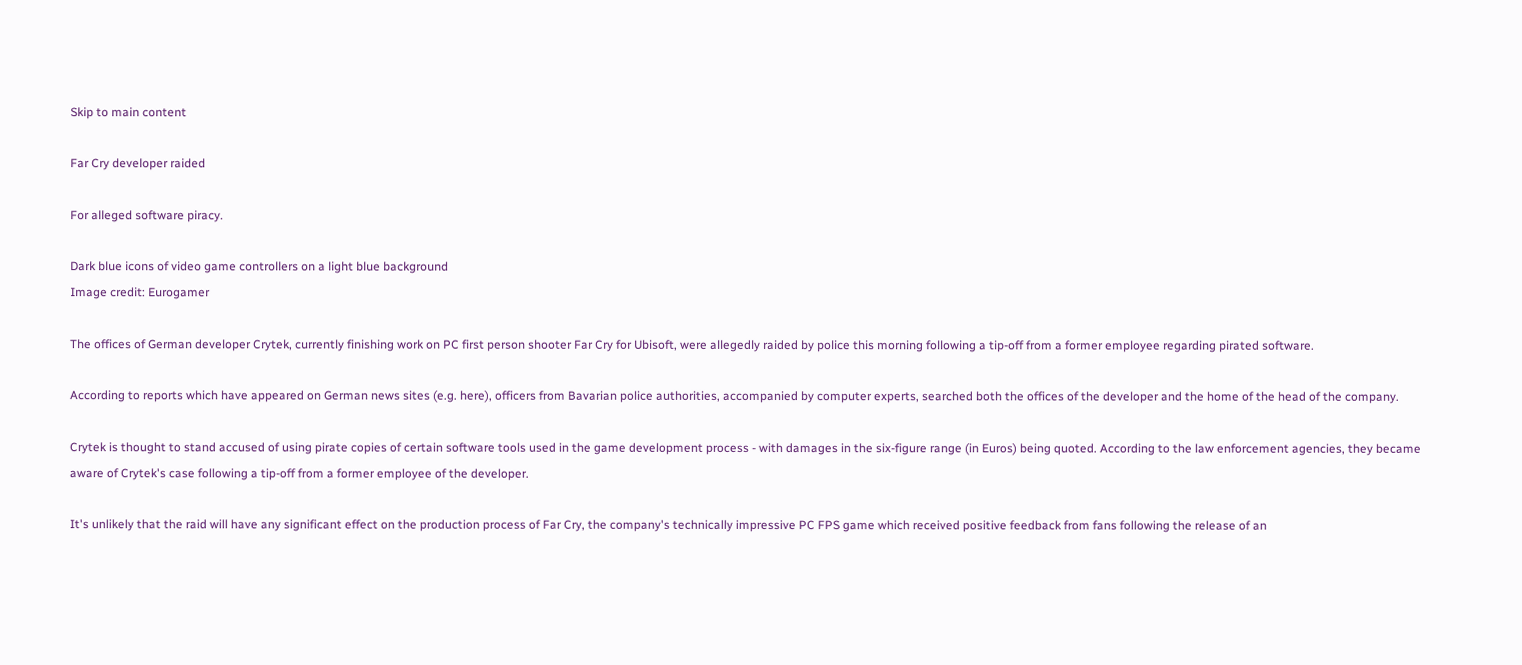Skip to main content

Far Cry developer raided

For alleged software piracy.

Dark blue icons of video game controllers on a light blue background
Image credit: Eurogamer

The offices of German developer Crytek, currently finishing work on PC first person shooter Far Cry for Ubisoft, were allegedly raided by police this morning following a tip-off from a former employee regarding pirated software.

According to reports which have appeared on German news sites (e.g. here), officers from Bavarian police authorities, accompanied by computer experts, searched both the offices of the developer and the home of the head of the company.

Crytek is thought to stand accused of using pirate copies of certain software tools used in the game development process - with damages in the six-figure range (in Euros) being quoted. According to the law enforcement agencies, they became aware of Crytek's case following a tip-off from a former employee of the developer.

It's unlikely that the raid will have any significant effect on the production process of Far Cry, the company's technically impressive PC FPS game which received positive feedback from fans following the release of an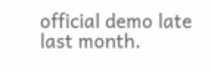official demo late last month.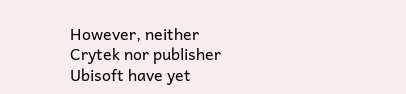However, neither Crytek nor publisher Ubisoft have yet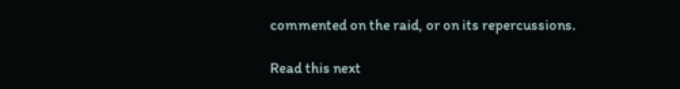commented on the raid, or on its repercussions.

Read this next